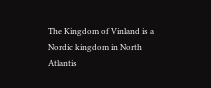The Kingdom of Vinland is a Nordic kingdom in North Atlantis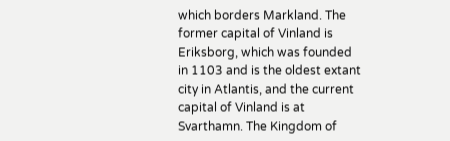which borders Markland. The former capital of Vinland is Eriksborg, which was founded in 1103 and is the oldest extant city in Atlantis, and the current capital of Vinland is at Svarthamn. The Kingdom of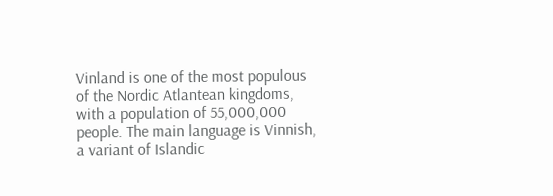Vinland is one of the most populous of the Nordic Atlantean kingdoms, with a population of 55,000,000 people. The main language is Vinnish, a variant of Islandic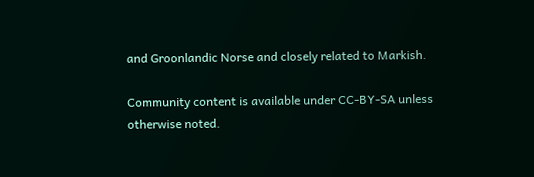and Groonlandic Norse and closely related to Markish.

Community content is available under CC-BY-SA unless otherwise noted.